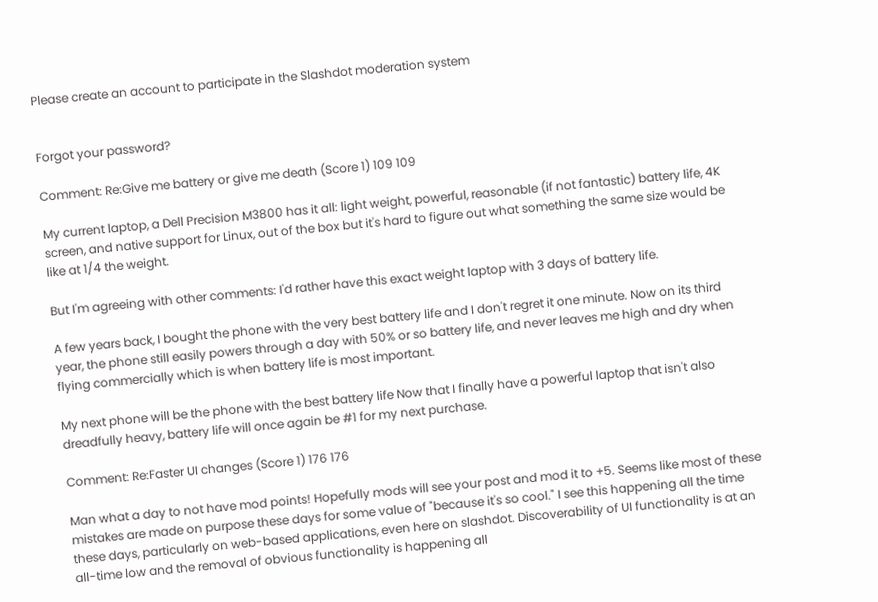Please create an account to participate in the Slashdot moderation system


Forgot your password?

Comment: Re:Give me battery or give me death (Score 1) 109 109

My current laptop, a Dell Precision M3800 has it all: light weight, powerful, reasonable (if not fantastic) battery life, 4K screen, and native support for Linux, out of the box but it's hard to figure out what something the same size would be like at 1/4 the weight.

But I'm agreeing with other comments: I'd rather have this exact weight laptop with 3 days of battery life.

A few years back, I bought the phone with the very best battery life and I don't regret it one minute. Now on its third year, the phone still easily powers through a day with 50% or so battery life, and never leaves me high and dry when flying commercially which is when battery life is most important.

My next phone will be the phone with the best battery life Now that I finally have a powerful laptop that isn't also dreadfully heavy, battery life will once again be #1 for my next purchase.

Comment: Re:Faster UI changes (Score 1) 176 176

Man what a day to not have mod points! Hopefully mods will see your post and mod it to +5. Seems like most of these mistakes are made on purpose these days for some value of "because it's so cool." I see this happening all the time these days, particularly on web-based applications, even here on slashdot. Discoverability of UI functionality is at an all-time low and the removal of obvious functionality is happening all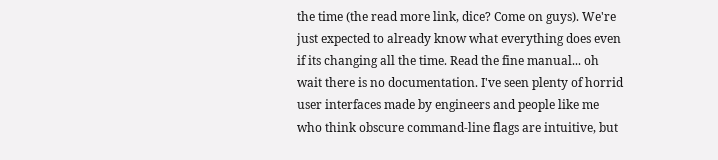the time (the read more link, dice? Come on guys). We're just expected to already know what everything does even if its changing all the time. Read the fine manual... oh wait there is no documentation. I've seen plenty of horrid user interfaces made by engineers and people like me who think obscure command-line flags are intuitive, but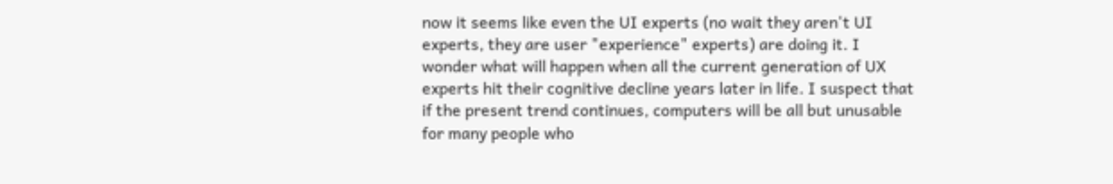now it seems like even the UI experts (no wait they aren't UI experts, they are user "experience" experts) are doing it. I wonder what will happen when all the current generation of UX experts hit their cognitive decline years later in life. I suspect that if the present trend continues, computers will be all but unusable for many people who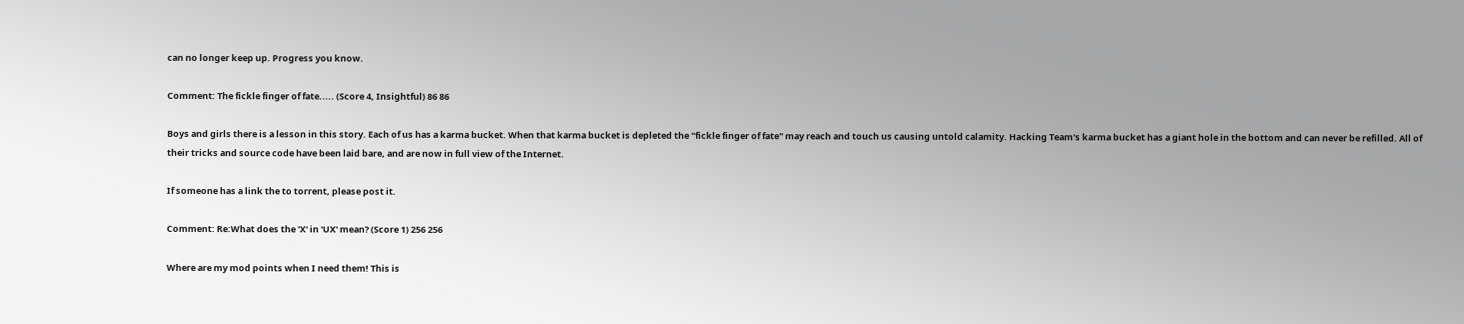can no longer keep up. Progress you know.

Comment: The fickle finger of fate..... (Score 4, Insightful) 86 86

Boys and girls there is a lesson in this story. Each of us has a karma bucket. When that karma bucket is depleted the "fickle finger of fate" may reach and touch us causing untold calamity. Hacking Team's karma bucket has a giant hole in the bottom and can never be refilled. All of their tricks and source code have been laid bare, and are now in full view of the Internet.

If someone has a link the to torrent, please post it.

Comment: Re:What does the 'X' in 'UX' mean? (Score 1) 256 256

Where are my mod points when I need them! This is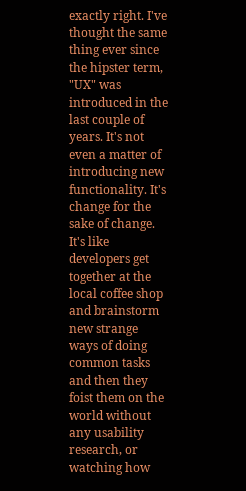exactly right. I've thought the same thing ever since the hipster term, "UX" was introduced in the last couple of years. It's not even a matter of introducing new functionality. It's change for the sake of change. It's like developers get together at the local coffee shop and brainstorm new strange ways of doing common tasks and then they foist them on the world without any usability research, or watching how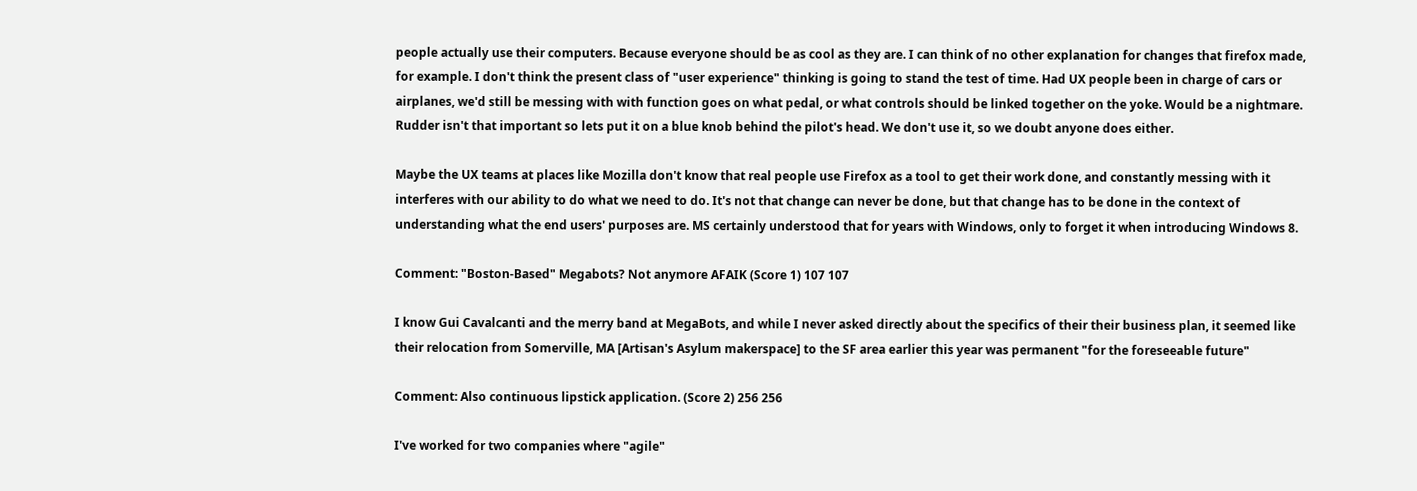people actually use their computers. Because everyone should be as cool as they are. I can think of no other explanation for changes that firefox made, for example. I don't think the present class of "user experience" thinking is going to stand the test of time. Had UX people been in charge of cars or airplanes, we'd still be messing with with function goes on what pedal, or what controls should be linked together on the yoke. Would be a nightmare. Rudder isn't that important so lets put it on a blue knob behind the pilot's head. We don't use it, so we doubt anyone does either.

Maybe the UX teams at places like Mozilla don't know that real people use Firefox as a tool to get their work done, and constantly messing with it interferes with our ability to do what we need to do. It's not that change can never be done, but that change has to be done in the context of understanding what the end users' purposes are. MS certainly understood that for years with Windows, only to forget it when introducing Windows 8.

Comment: "Boston-Based" Megabots? Not anymore AFAIK (Score 1) 107 107

I know Gui Cavalcanti and the merry band at MegaBots, and while I never asked directly about the specifics of their their business plan, it seemed like their relocation from Somerville, MA [Artisan's Asylum makerspace] to the SF area earlier this year was permanent "for the foreseeable future"

Comment: Also continuous lipstick application. (Score 2) 256 256

I've worked for two companies where "agile"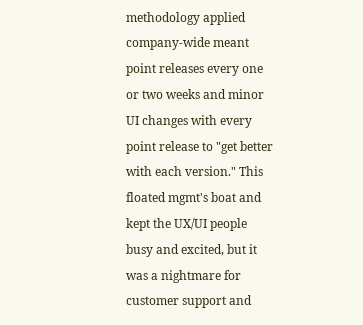methodology applied company-wide meant point releases every one or two weeks and minor UI changes with every point release to "get better with each version." This floated mgmt's boat and kept the UX/UI people busy and excited, but it was a nightmare for customer support and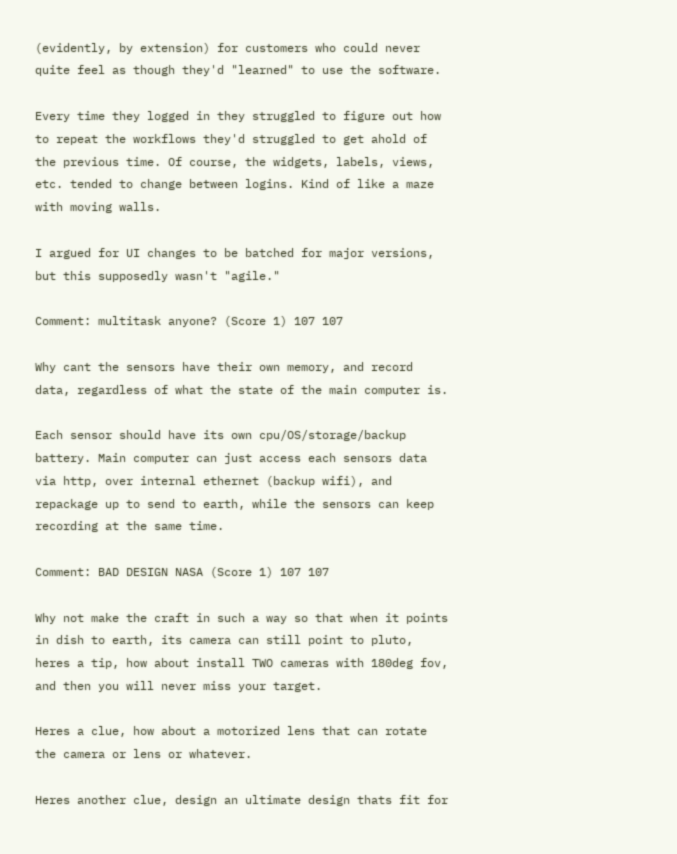(evidently, by extension) for customers who could never quite feel as though they'd "learned" to use the software.

Every time they logged in they struggled to figure out how to repeat the workflows they'd struggled to get ahold of the previous time. Of course, the widgets, labels, views, etc. tended to change between logins. Kind of like a maze with moving walls.

I argued for UI changes to be batched for major versions, but this supposedly wasn't "agile."

Comment: multitask anyone? (Score 1) 107 107

Why cant the sensors have their own memory, and record data, regardless of what the state of the main computer is.

Each sensor should have its own cpu/OS/storage/backup battery. Main computer can just access each sensors data via http, over internal ethernet (backup wifi), and repackage up to send to earth, while the sensors can keep recording at the same time.

Comment: BAD DESIGN NASA (Score 1) 107 107

Why not make the craft in such a way so that when it points in dish to earth, its camera can still point to pluto, heres a tip, how about install TWO cameras with 180deg fov, and then you will never miss your target.

Heres a clue, how about a motorized lens that can rotate the camera or lens or whatever.

Heres another clue, design an ultimate design thats fit for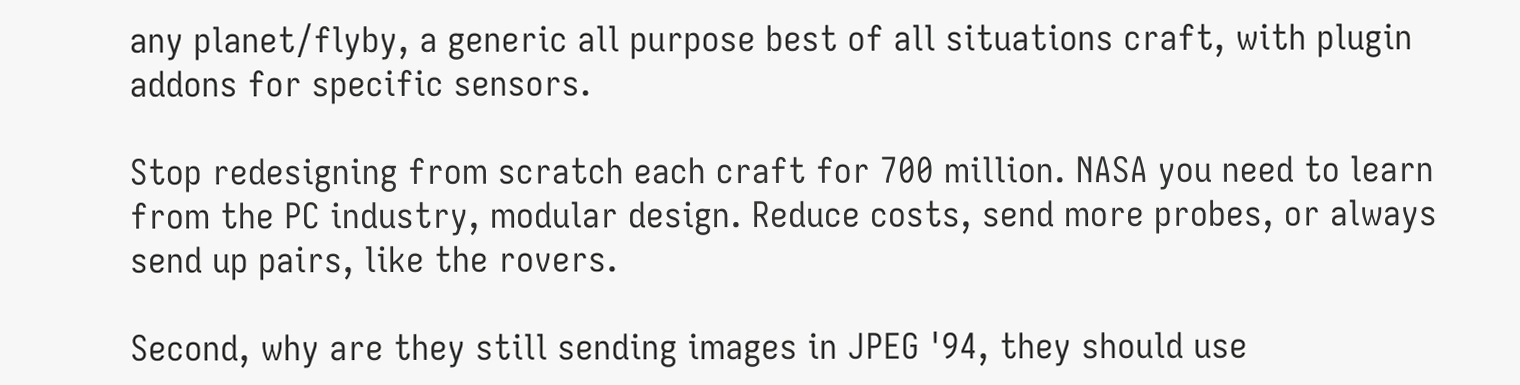any planet/flyby, a generic all purpose best of all situations craft, with plugin addons for specific sensors.

Stop redesigning from scratch each craft for 700 million. NASA you need to learn from the PC industry, modular design. Reduce costs, send more probes, or always send up pairs, like the rovers.

Second, why are they still sending images in JPEG '94, they should use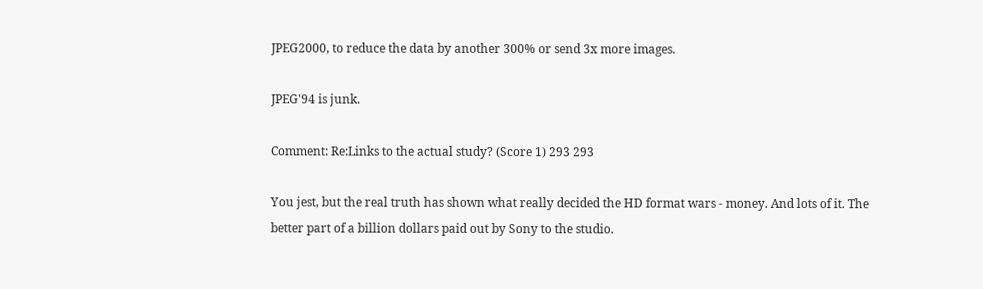JPEG2000, to reduce the data by another 300% or send 3x more images.

JPEG'94 is junk.

Comment: Re:Links to the actual study? (Score 1) 293 293

You jest, but the real truth has shown what really decided the HD format wars - money. And lots of it. The better part of a billion dollars paid out by Sony to the studio.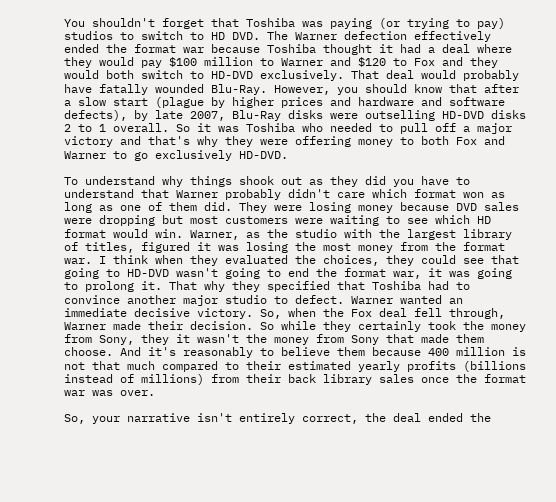You shouldn't forget that Toshiba was paying (or trying to pay) studios to switch to HD DVD. The Warner defection effectively ended the format war because Toshiba thought it had a deal where they would pay $100 million to Warner and $120 to Fox and they would both switch to HD-DVD exclusively. That deal would probably have fatally wounded Blu-Ray. However, you should know that after a slow start (plague by higher prices and hardware and software defects), by late 2007, Blu-Ray disks were outselling HD-DVD disks 2 to 1 overall. So it was Toshiba who needed to pull off a major victory and that's why they were offering money to both Fox and Warner to go exclusively HD-DVD.

To understand why things shook out as they did you have to understand that Warner probably didn't care which format won as long as one of them did. They were losing money because DVD sales were dropping but most customers were waiting to see which HD format would win. Warner, as the studio with the largest library of titles, figured it was losing the most money from the format war. I think when they evaluated the choices, they could see that going to HD-DVD wasn't going to end the format war, it was going to prolong it. That why they specified that Toshiba had to convince another major studio to defect. Warner wanted an immediate decisive victory. So, when the Fox deal fell through, Warner made their decision. So while they certainly took the money from Sony, they it wasn't the money from Sony that made them choose. And it's reasonably to believe them because 400 million is not that much compared to their estimated yearly profits (billions instead of millions) from their back library sales once the format war was over.

So, your narrative isn't entirely correct, the deal ended the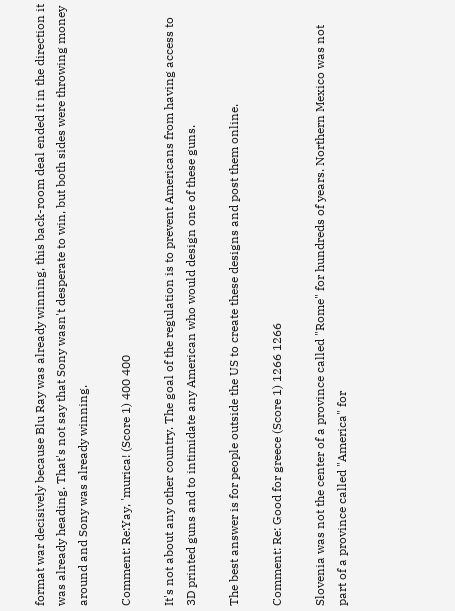format war decisively because Blu Ray was already winning, this back-room deal ended it in the direction it was already heading. That's not say that Sony wasn't desperate to win, but both sides were throwing money around and Sony was already winning.

Comment: Re:Yay, 'murica! (Score 1) 400 400

It's not about any other country. The goal of the regulation is to prevent Americans from having access to 3D printed guns and to intimidate any American who would design one of these guns.

The best answer is for people outside the US to create these designs and post them online.

Comment: Re: Good for greece (Score 1) 1266 1266

Slovenia was not the center of a province called "Rome" for hundreds of years. Northern Mexico was not part of a province called "America" for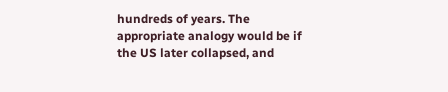hundreds of years. The appropriate analogy would be if the US later collapsed, and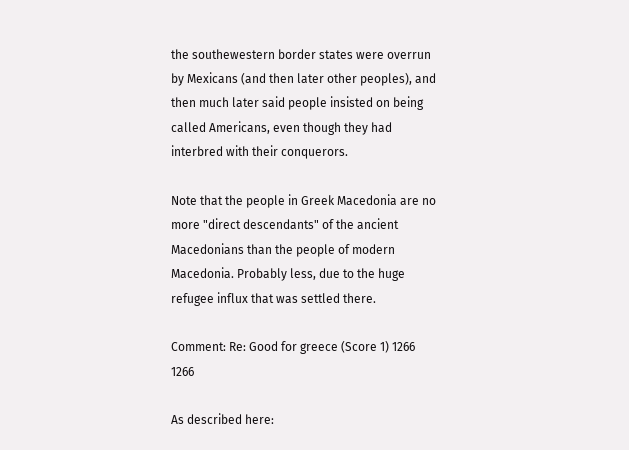the southewestern border states were overrun by Mexicans (and then later other peoples), and then much later said people insisted on being called Americans, even though they had interbred with their conquerors.

Note that the people in Greek Macedonia are no more "direct descendants" of the ancient Macedonians than the people of modern Macedonia. Probably less, due to the huge refugee influx that was settled there.

Comment: Re: Good for greece (Score 1) 1266 1266

As described here: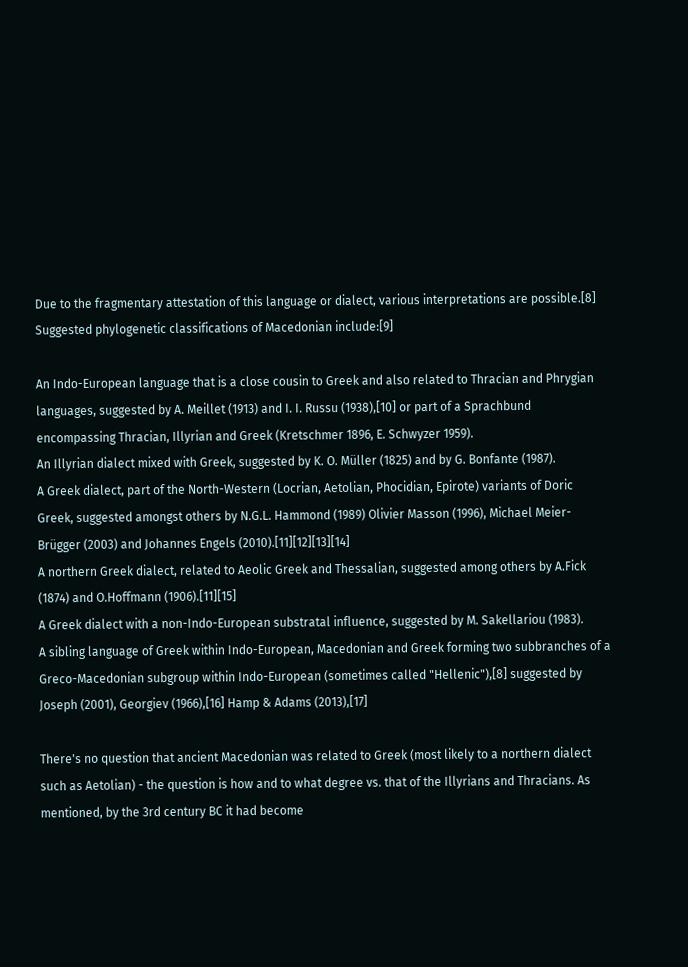Due to the fragmentary attestation of this language or dialect, various interpretations are possible.[8] Suggested phylogenetic classifications of Macedonian include:[9]

An Indo-European language that is a close cousin to Greek and also related to Thracian and Phrygian languages, suggested by A. Meillet (1913) and I. I. Russu (1938),[10] or part of a Sprachbund encompassing Thracian, Illyrian and Greek (Kretschmer 1896, E. Schwyzer 1959).
An Illyrian dialect mixed with Greek, suggested by K. O. Müller (1825) and by G. Bonfante (1987).
A Greek dialect, part of the North-Western (Locrian, Aetolian, Phocidian, Epirote) variants of Doric Greek, suggested amongst others by N.G.L. Hammond (1989) Olivier Masson (1996), Michael Meier-Brügger (2003) and Johannes Engels (2010).[11][12][13][14]
A northern Greek dialect, related to Aeolic Greek and Thessalian, suggested among others by A.Fick (1874) and O.Hoffmann (1906).[11][15]
A Greek dialect with a non-Indo-European substratal influence, suggested by M. Sakellariou (1983).
A sibling language of Greek within Indo-European, Macedonian and Greek forming two subbranches of a Greco-Macedonian subgroup within Indo-European (sometimes called "Hellenic"),[8] suggested by Joseph (2001), Georgiev (1966),[16] Hamp & Adams (2013),[17]

There's no question that ancient Macedonian was related to Greek (most likely to a northern dialect such as Aetolian) - the question is how and to what degree vs. that of the Illyrians and Thracians. As mentioned, by the 3rd century BC it had become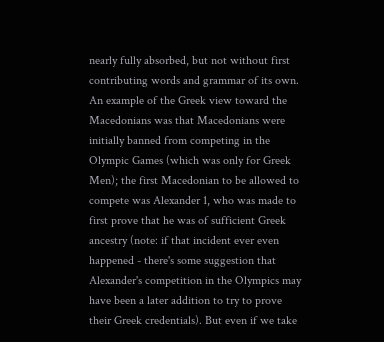nearly fully absorbed, but not without first contributing words and grammar of its own. An example of the Greek view toward the Macedonians was that Macedonians were initially banned from competing in the Olympic Games (which was only for Greek Men); the first Macedonian to be allowed to compete was Alexander 1, who was made to first prove that he was of sufficient Greek ancestry (note: if that incident ever even happened - there's some suggestion that Alexander's competition in the Olympics may have been a later addition to try to prove their Greek credentials). But even if we take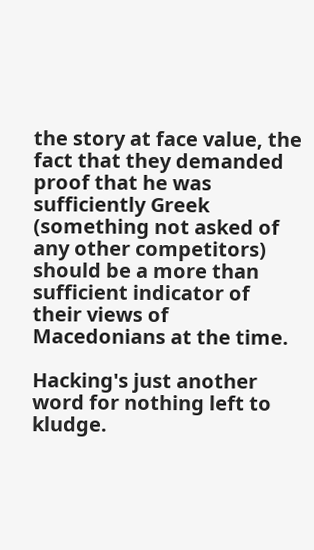the story at face value, the fact that they demanded proof that he was sufficiently Greek (something not asked of any other competitors) should be a more than sufficient indicator of their views of Macedonians at the time.

Hacking's just another word for nothing left to kludge.